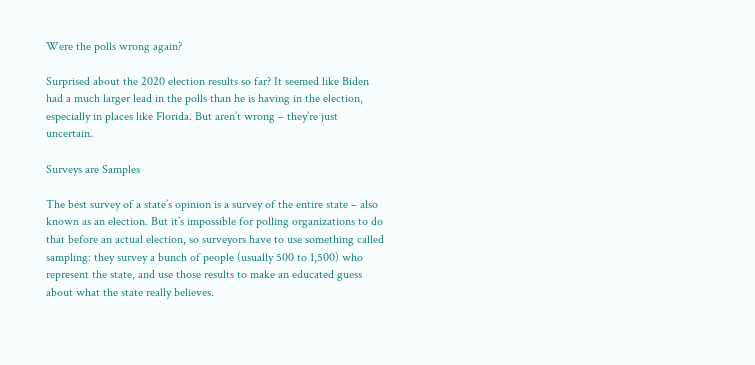Were the polls wrong again?

Surprised about the 2020 election results so far? It seemed like Biden had a much larger lead in the polls than he is having in the election, especially in places like Florida. But aren’t wrong – they’re just uncertain.

Surveys are Samples

The best survey of a state’s opinion is a survey of the entire state – also known as an election. But it’s impossible for polling organizations to do that before an actual election, so surveyors have to use something called sampling: they survey a bunch of people (usually 500 to 1,500) who represent the state, and use those results to make an educated guess about what the state really believes.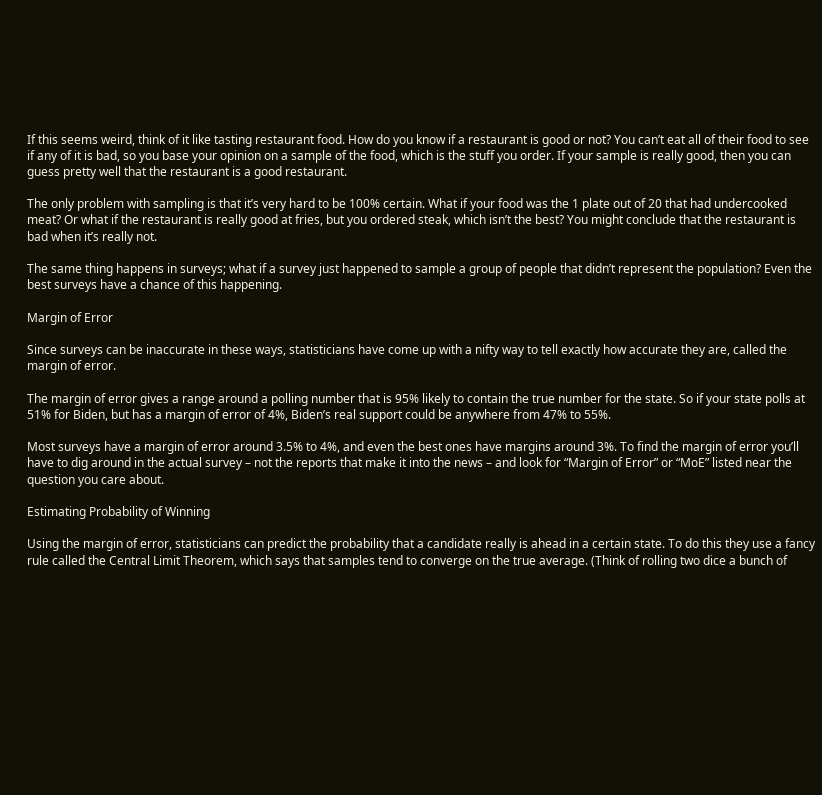If this seems weird, think of it like tasting restaurant food. How do you know if a restaurant is good or not? You can’t eat all of their food to see if any of it is bad, so you base your opinion on a sample of the food, which is the stuff you order. If your sample is really good, then you can guess pretty well that the restaurant is a good restaurant.

The only problem with sampling is that it’s very hard to be 100% certain. What if your food was the 1 plate out of 20 that had undercooked meat? Or what if the restaurant is really good at fries, but you ordered steak, which isn’t the best? You might conclude that the restaurant is bad when it’s really not.

The same thing happens in surveys; what if a survey just happened to sample a group of people that didn’t represent the population? Even the best surveys have a chance of this happening.

Margin of Error

Since surveys can be inaccurate in these ways, statisticians have come up with a nifty way to tell exactly how accurate they are, called the margin of error.

The margin of error gives a range around a polling number that is 95% likely to contain the true number for the state. So if your state polls at 51% for Biden, but has a margin of error of 4%, Biden’s real support could be anywhere from 47% to 55%.

Most surveys have a margin of error around 3.5% to 4%, and even the best ones have margins around 3%. To find the margin of error you’ll have to dig around in the actual survey – not the reports that make it into the news – and look for “Margin of Error” or “MoE” listed near the question you care about.

Estimating Probability of Winning

Using the margin of error, statisticians can predict the probability that a candidate really is ahead in a certain state. To do this they use a fancy rule called the Central Limit Theorem, which says that samples tend to converge on the true average. (Think of rolling two dice a bunch of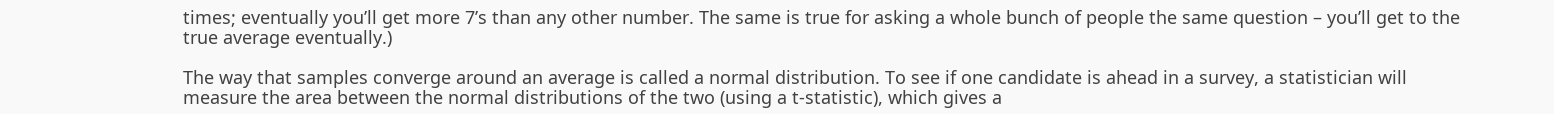times; eventually you’ll get more 7’s than any other number. The same is true for asking a whole bunch of people the same question – you’ll get to the true average eventually.)

The way that samples converge around an average is called a normal distribution. To see if one candidate is ahead in a survey, a statistician will measure the area between the normal distributions of the two (using a t-statistic), which gives a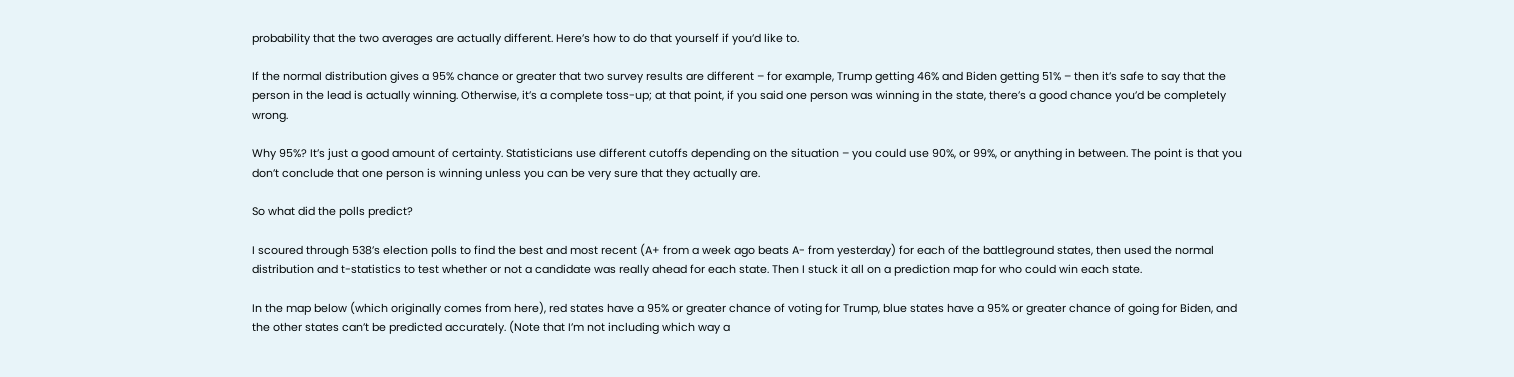probability that the two averages are actually different. Here’s how to do that yourself if you’d like to.

If the normal distribution gives a 95% chance or greater that two survey results are different – for example, Trump getting 46% and Biden getting 51% – then it’s safe to say that the person in the lead is actually winning. Otherwise, it’s a complete toss-up; at that point, if you said one person was winning in the state, there’s a good chance you’d be completely wrong.

Why 95%? It’s just a good amount of certainty. Statisticians use different cutoffs depending on the situation – you could use 90%, or 99%, or anything in between. The point is that you don’t conclude that one person is winning unless you can be very sure that they actually are.

So what did the polls predict?

I scoured through 538’s election polls to find the best and most recent (A+ from a week ago beats A- from yesterday) for each of the battleground states, then used the normal distribution and t-statistics to test whether or not a candidate was really ahead for each state. Then I stuck it all on a prediction map for who could win each state.

In the map below (which originally comes from here), red states have a 95% or greater chance of voting for Trump, blue states have a 95% or greater chance of going for Biden, and the other states can’t be predicted accurately. (Note that I’m not including which way a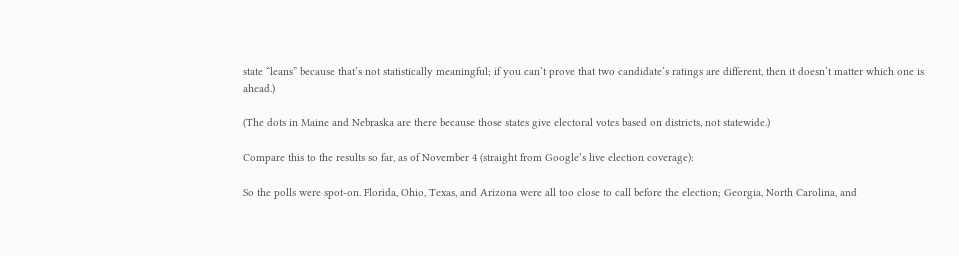state “leans” because that’s not statistically meaningful; if you can’t prove that two candidate’s ratings are different, then it doesn’t matter which one is ahead.)

(The dots in Maine and Nebraska are there because those states give electoral votes based on districts, not statewide.)

Compare this to the results so far, as of November 4 (straight from Google’s live election coverage):

So the polls were spot-on. Florida, Ohio, Texas, and Arizona were all too close to call before the election; Georgia, North Carolina, and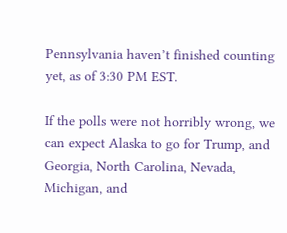Pennsylvania haven’t finished counting yet, as of 3:30 PM EST.

If the polls were not horribly wrong, we can expect Alaska to go for Trump, and Georgia, North Carolina, Nevada, Michigan, and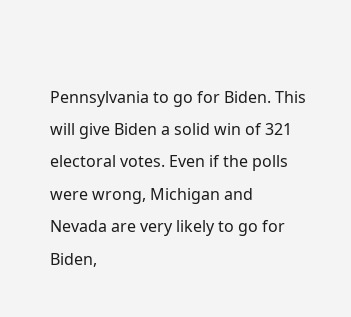Pennsylvania to go for Biden. This will give Biden a solid win of 321 electoral votes. Even if the polls were wrong, Michigan and Nevada are very likely to go for Biden,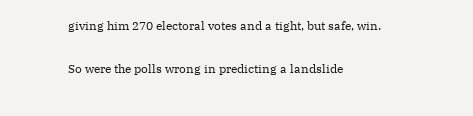giving him 270 electoral votes and a tight, but safe, win.

So were the polls wrong in predicting a landslide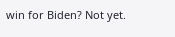win for Biden? Not yet.